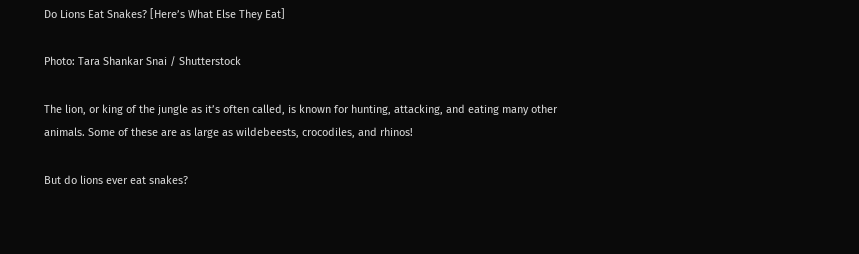Do Lions Eat Snakes? [Here’s What Else They Eat]

Photo: Tara Shankar Snai / Shutterstock

The lion, or king of the jungle as it’s often called, is known for hunting, attacking, and eating many other animals. Some of these are as large as wildebeests, crocodiles, and rhinos!

But do lions ever eat snakes?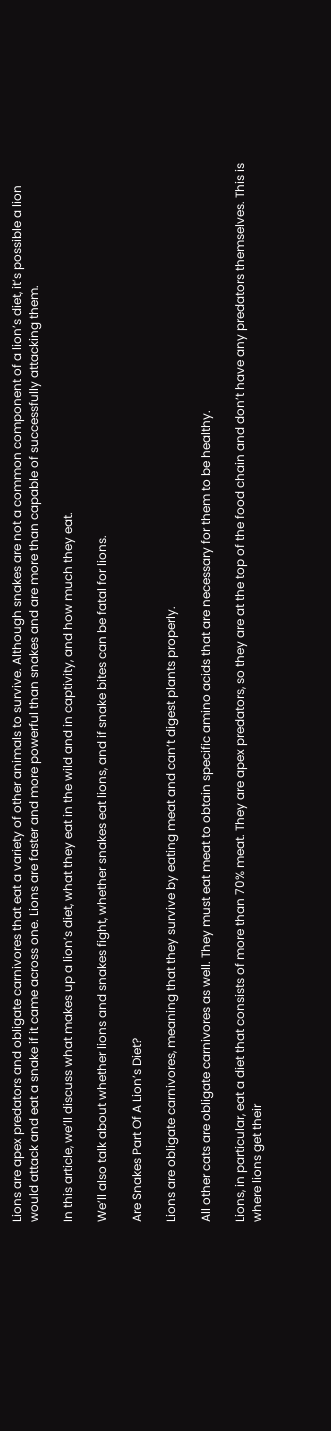Lions are apex predators and obligate carnivores that eat a variety of other animals to survive. Although snakes are not a common component of a lion’s diet, it’s possible a lion would attack and eat a snake if it came across one. Lions are faster and more powerful than snakes and are more than capable of successfully attacking them.

In this article, we’ll discuss what makes up a lion’s diet, what they eat in the wild and in captivity, and how much they eat.

We’ll also talk about whether lions and snakes fight, whether snakes eat lions, and if snake bites can be fatal for lions.

Are Snakes Part Of A Lion’s Diet?

Lions are obligate carnivores, meaning that they survive by eating meat and can’t digest plants properly.

All other cats are obligate carnivores as well. They must eat meat to obtain specific amino acids that are necessary for them to be healthy.

Lions, in particular, eat a diet that consists of more than 70% meat. They are apex predators, so they are at the top of the food chain and don’t have any predators themselves. This is where lions get their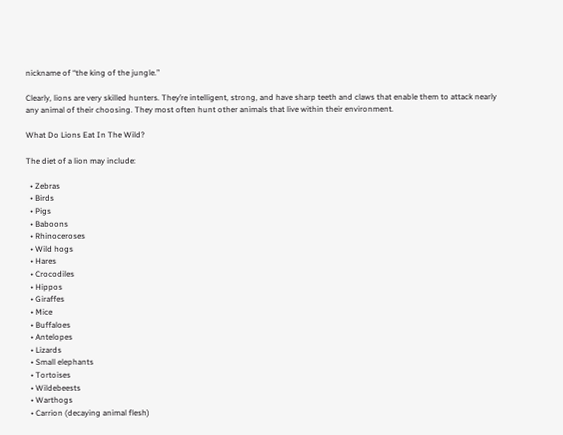nickname of “the king of the jungle.”

Clearly, lions are very skilled hunters. They’re intelligent, strong, and have sharp teeth and claws that enable them to attack nearly any animal of their choosing. They most often hunt other animals that live within their environment.

What Do Lions Eat In The Wild?

The diet of a lion may include:

  • Zebras
  • Birds
  • Pigs
  • Baboons
  • Rhinoceroses
  • Wild hogs
  • Hares
  • Crocodiles
  • Hippos
  • Giraffes
  • Mice
  • Buffaloes
  • Antelopes
  • Lizards
  • Small elephants
  • Tortoises
  • Wildebeests
  • Warthogs
  • Carrion (decaying animal flesh)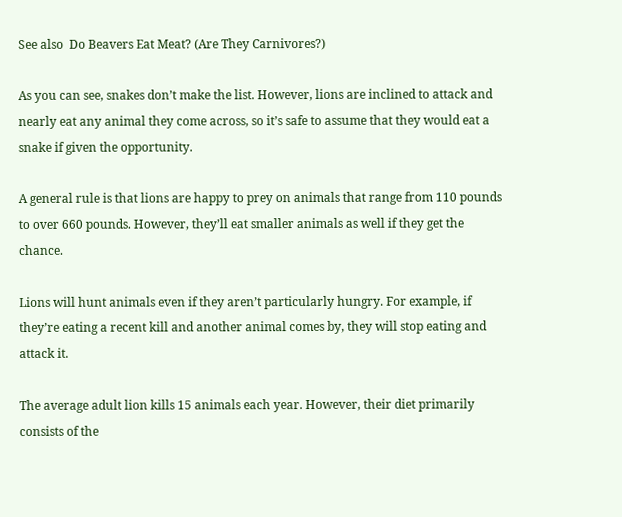See also  Do Beavers Eat Meat? (Are They Carnivores?)

As you can see, snakes don’t make the list. However, lions are inclined to attack and nearly eat any animal they come across, so it’s safe to assume that they would eat a snake if given the opportunity.

A general rule is that lions are happy to prey on animals that range from 110 pounds to over 660 pounds. However, they’ll eat smaller animals as well if they get the chance.

Lions will hunt animals even if they aren’t particularly hungry. For example, if they’re eating a recent kill and another animal comes by, they will stop eating and attack it.

The average adult lion kills 15 animals each year. However, their diet primarily consists of the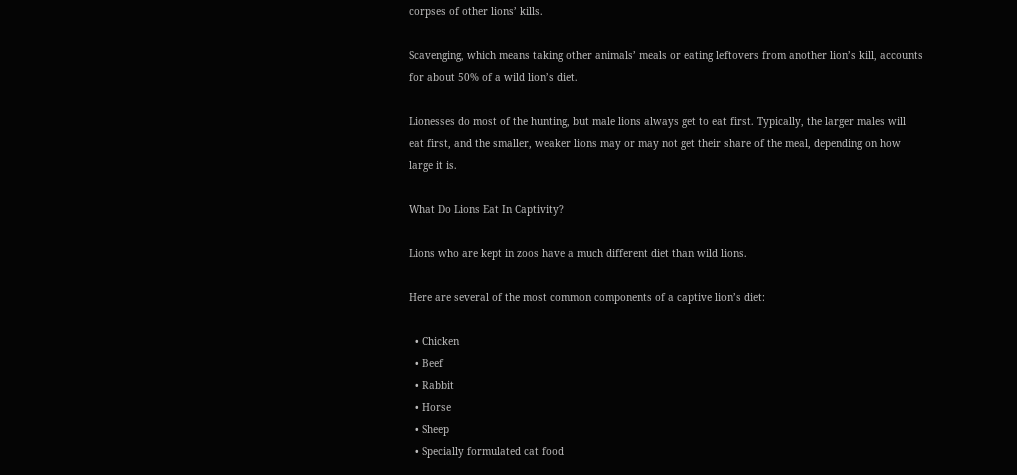corpses of other lions’ kills.

Scavenging, which means taking other animals’ meals or eating leftovers from another lion’s kill, accounts for about 50% of a wild lion’s diet.

Lionesses do most of the hunting, but male lions always get to eat first. Typically, the larger males will eat first, and the smaller, weaker lions may or may not get their share of the meal, depending on how large it is.

What Do Lions Eat In Captivity?

Lions who are kept in zoos have a much different diet than wild lions.

Here are several of the most common components of a captive lion’s diet:

  • Chicken
  • Beef
  • Rabbit
  • Horse
  • Sheep
  • Specially formulated cat food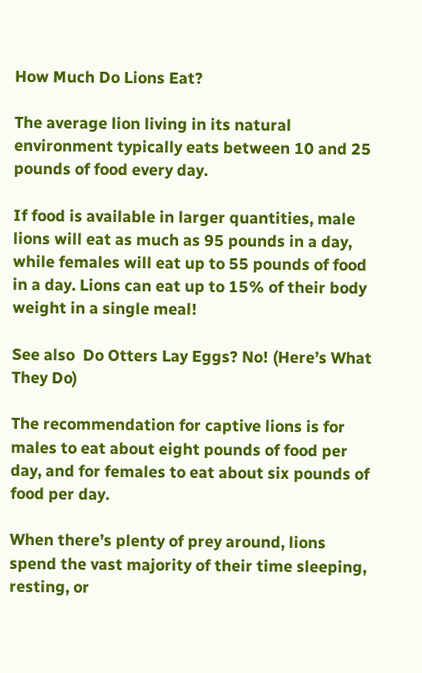How Much Do Lions Eat?

The average lion living in its natural environment typically eats between 10 and 25 pounds of food every day.

If food is available in larger quantities, male lions will eat as much as 95 pounds in a day, while females will eat up to 55 pounds of food in a day. Lions can eat up to 15% of their body weight in a single meal!

See also  Do Otters Lay Eggs? No! (Here’s What They Do)

The recommendation for captive lions is for males to eat about eight pounds of food per day, and for females to eat about six pounds of food per day.

When there’s plenty of prey around, lions spend the vast majority of their time sleeping, resting, or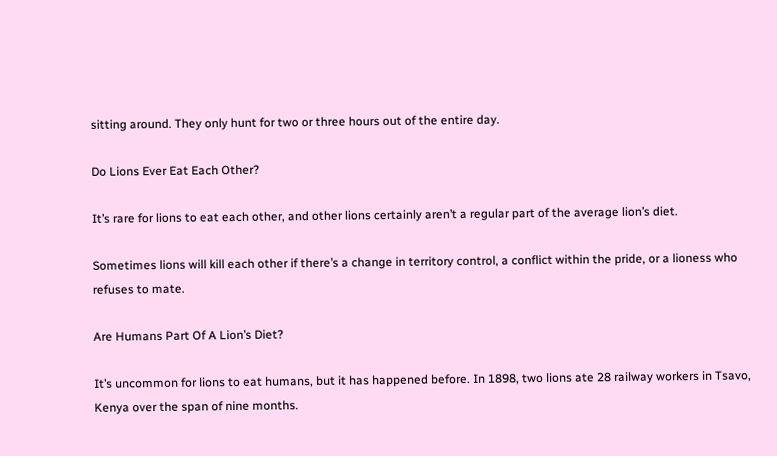sitting around. They only hunt for two or three hours out of the entire day.

Do Lions Ever Eat Each Other?

It’s rare for lions to eat each other, and other lions certainly aren’t a regular part of the average lion’s diet.

Sometimes lions will kill each other if there’s a change in territory control, a conflict within the pride, or a lioness who refuses to mate.

Are Humans Part Of A Lion’s Diet?

It’s uncommon for lions to eat humans, but it has happened before. In 1898, two lions ate 28 railway workers in Tsavo, Kenya over the span of nine months.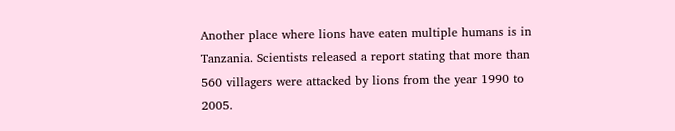Another place where lions have eaten multiple humans is in Tanzania. Scientists released a report stating that more than 560 villagers were attacked by lions from the year 1990 to 2005.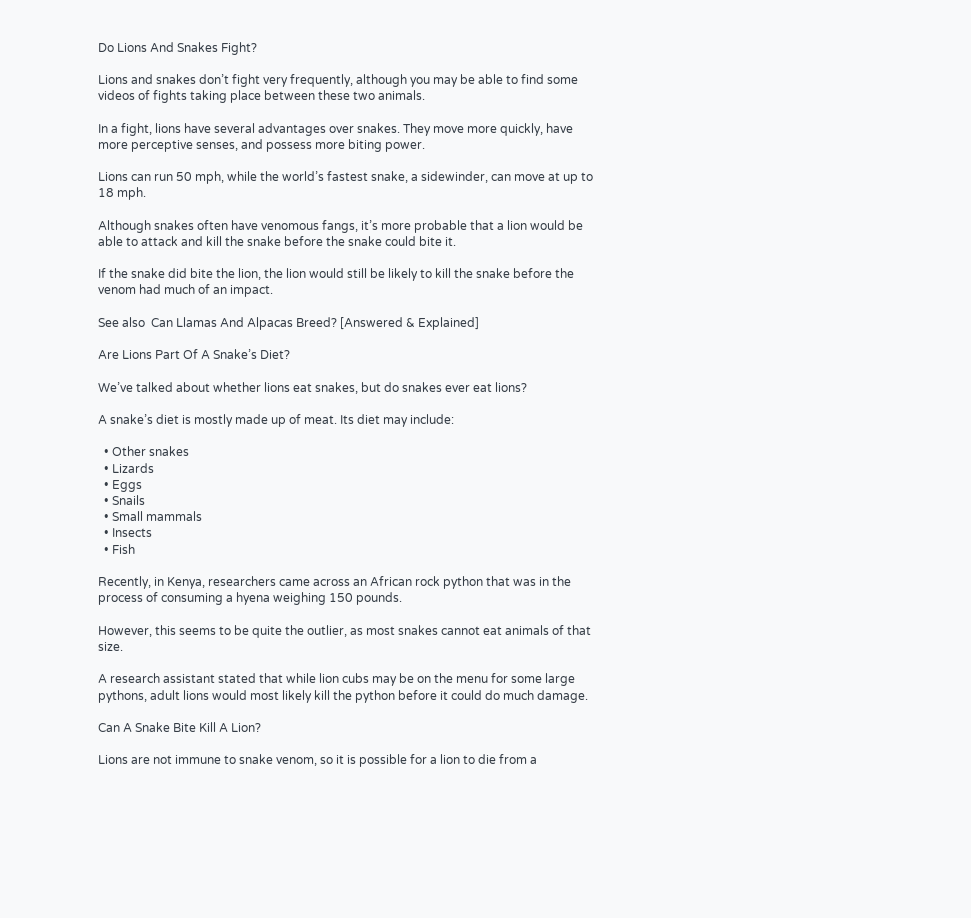Do Lions And Snakes Fight?

Lions and snakes don’t fight very frequently, although you may be able to find some videos of fights taking place between these two animals.

In a fight, lions have several advantages over snakes. They move more quickly, have more perceptive senses, and possess more biting power.

Lions can run 50 mph, while the world’s fastest snake, a sidewinder, can move at up to 18 mph.

Although snakes often have venomous fangs, it’s more probable that a lion would be able to attack and kill the snake before the snake could bite it.

If the snake did bite the lion, the lion would still be likely to kill the snake before the venom had much of an impact.

See also  Can Llamas And Alpacas Breed? [Answered & Explained]

Are Lions Part Of A Snake’s Diet?

We’ve talked about whether lions eat snakes, but do snakes ever eat lions?

A snake’s diet is mostly made up of meat. Its diet may include:

  • Other snakes
  • Lizards
  • Eggs
  • Snails
  • Small mammals
  • Insects
  • Fish

Recently, in Kenya, researchers came across an African rock python that was in the process of consuming a hyena weighing 150 pounds.

However, this seems to be quite the outlier, as most snakes cannot eat animals of that size.

A research assistant stated that while lion cubs may be on the menu for some large pythons, adult lions would most likely kill the python before it could do much damage.

Can A Snake Bite Kill A Lion?

Lions are not immune to snake venom, so it is possible for a lion to die from a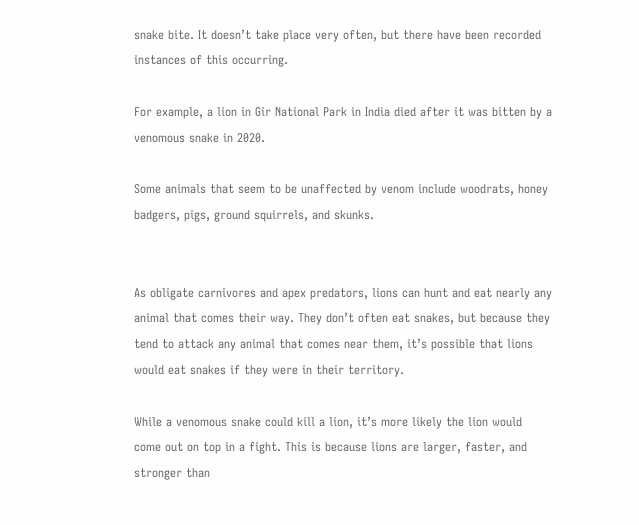snake bite. It doesn’t take place very often, but there have been recorded instances of this occurring.

For example, a lion in Gir National Park in India died after it was bitten by a venomous snake in 2020.

Some animals that seem to be unaffected by venom include woodrats, honey badgers, pigs, ground squirrels, and skunks.


As obligate carnivores and apex predators, lions can hunt and eat nearly any animal that comes their way. They don’t often eat snakes, but because they tend to attack any animal that comes near them, it’s possible that lions would eat snakes if they were in their territory.

While a venomous snake could kill a lion, it’s more likely the lion would come out on top in a fight. This is because lions are larger, faster, and stronger than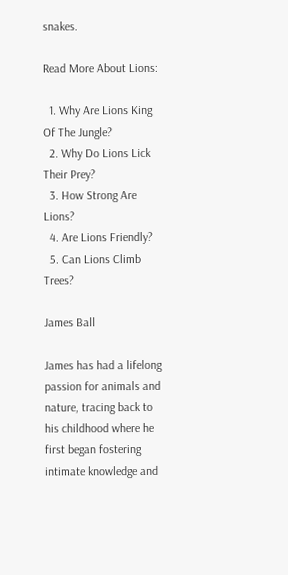snakes.

Read More About Lions:

  1. Why Are Lions King Of The Jungle?
  2. Why Do Lions Lick Their Prey?
  3. How Strong Are Lions?
  4. Are Lions Friendly?
  5. Can Lions Climb Trees?

James Ball

James has had a lifelong passion for animals and nature, tracing back to his childhood where he first began fostering intimate knowledge and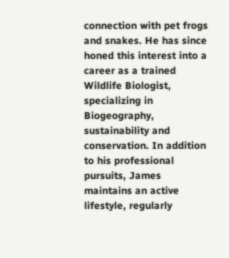connection with pet frogs and snakes. He has since honed this interest into a career as a trained Wildlife Biologist, specializing in Biogeography, sustainability and conservation. In addition to his professional pursuits, James maintains an active lifestyle, regularly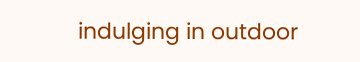indulging in outdoor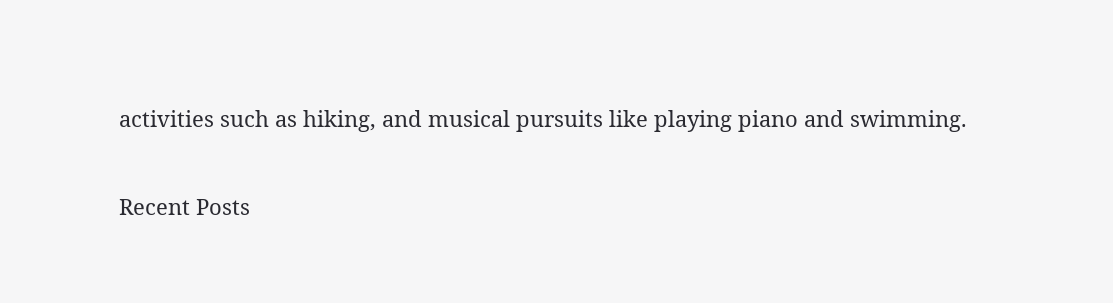activities such as hiking, and musical pursuits like playing piano and swimming.

Recent Posts